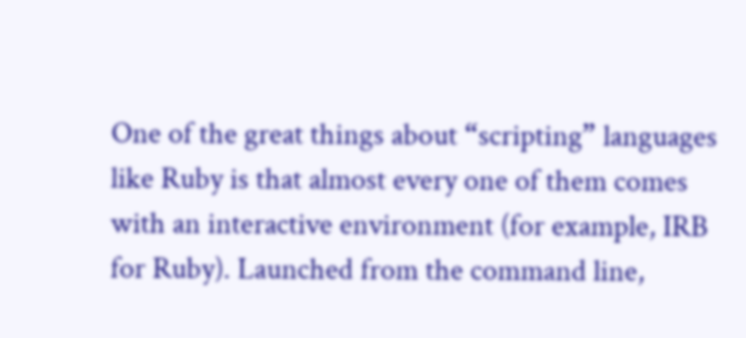One of the great things about “scripting” languages like Ruby is that almost every one of them comes with an interactive environment (for example, IRB for Ruby). Launched from the command line,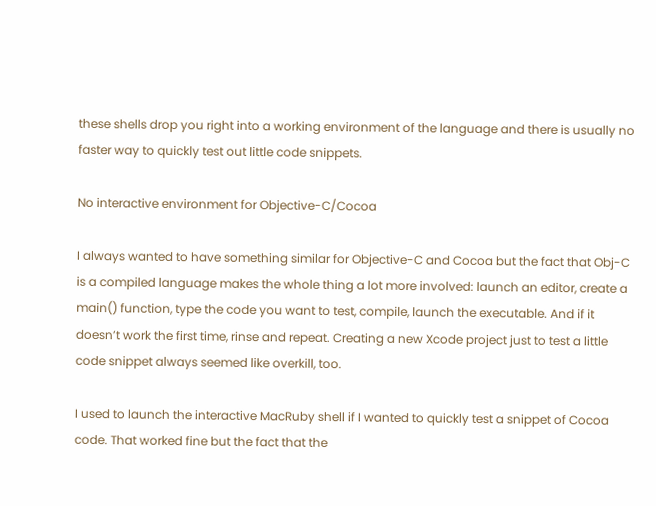these shells drop you right into a working environment of the language and there is usually no faster way to quickly test out little code snippets.

No interactive environment for Objective-C/Cocoa

I always wanted to have something similar for Objective-C and Cocoa but the fact that Obj-C is a compiled language makes the whole thing a lot more involved: launch an editor, create a main() function, type the code you want to test, compile, launch the executable. And if it doesn’t work the first time, rinse and repeat. Creating a new Xcode project just to test a little code snippet always seemed like overkill, too.

I used to launch the interactive MacRuby shell if I wanted to quickly test a snippet of Cocoa code. That worked fine but the fact that the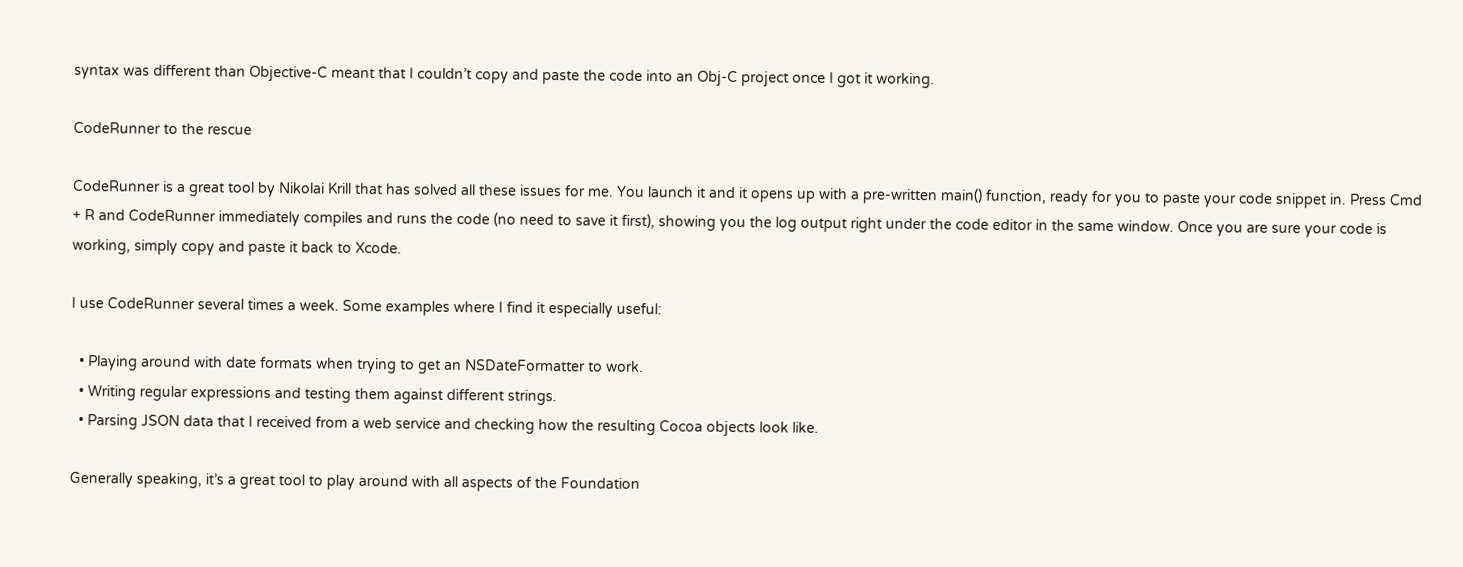syntax was different than Objective-C meant that I couldn’t copy and paste the code into an Obj-C project once I got it working.

CodeRunner to the rescue

CodeRunner is a great tool by Nikolai Krill that has solved all these issues for me. You launch it and it opens up with a pre-written main() function, ready for you to paste your code snippet in. Press Cmd + R and CodeRunner immediately compiles and runs the code (no need to save it first), showing you the log output right under the code editor in the same window. Once you are sure your code is working, simply copy and paste it back to Xcode.

I use CodeRunner several times a week. Some examples where I find it especially useful:

  • Playing around with date formats when trying to get an NSDateFormatter to work.
  • Writing regular expressions and testing them against different strings.
  • Parsing JSON data that I received from a web service and checking how the resulting Cocoa objects look like.

Generally speaking, it’s a great tool to play around with all aspects of the Foundation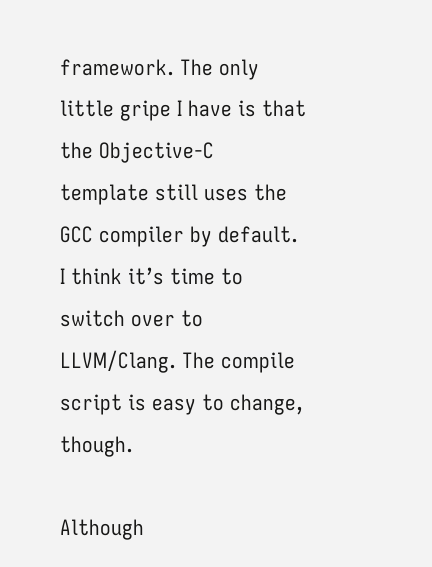framework. The only little gripe I have is that the Objective-C template still uses the GCC compiler by default. I think it’s time to switch over to LLVM/Clang. The compile script is easy to change, though.

Although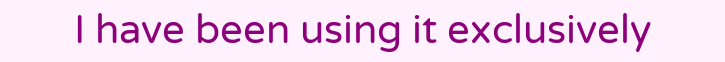I have been using it exclusively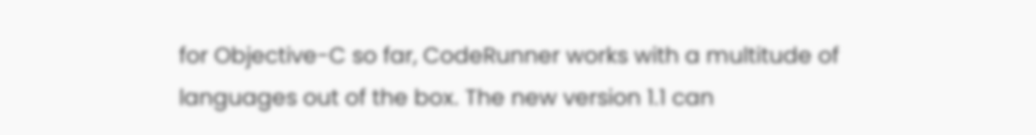for Objective-C so far, CodeRunner works with a multitude of languages out of the box. The new version 1.1 can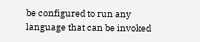be configured to run any language that can be invoked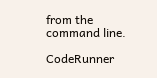from the command line.

CodeRunner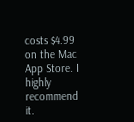costs $4.99 on the Mac App Store. I highly recommend it.